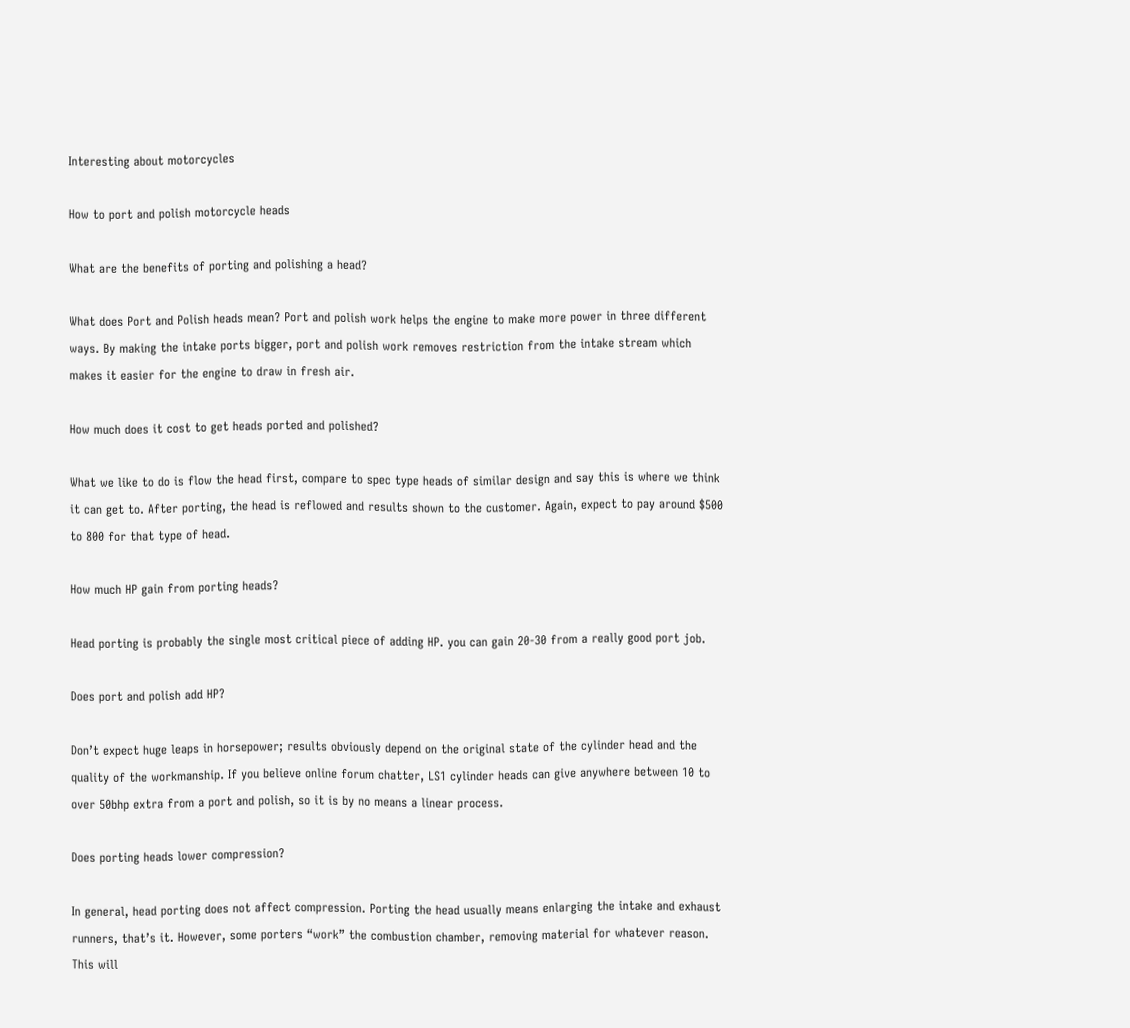Interesting about motorcycles

How to port and polish motorcycle heads

What are the benefits of porting and polishing a head?

What does Port and Polish heads mean? Port and polish work helps the engine to make more power in three different ways. By making the intake ports bigger, port and polish work removes restriction from the intake stream which makes it easier for the engine to draw in fresh air.

How much does it cost to get heads ported and polished?

What we like to do is flow the head first, compare to spec type heads of similar design and say this is where we think it can get to. After porting, the head is reflowed and results shown to the customer. Again, expect to pay around $500 to 800 for that type of head.

How much HP gain from porting heads?

Head porting is probably the single most critical piece of adding HP. you can gain 20-30 from a really good port job.

Does port and polish add HP?

Don’t expect huge leaps in horsepower; results obviously depend on the original state of the cylinder head and the quality of the workmanship. If you believe online forum chatter, LS1 cylinder heads can give anywhere between 10 to over 50bhp extra from a port and polish, so it is by no means a linear process.

Does porting heads lower compression?

In general, head porting does not affect compression. Porting the head usually means enlarging the intake and exhaust runners, that’s it. However, some porters “work” the combustion chamber, removing material for whatever reason. This will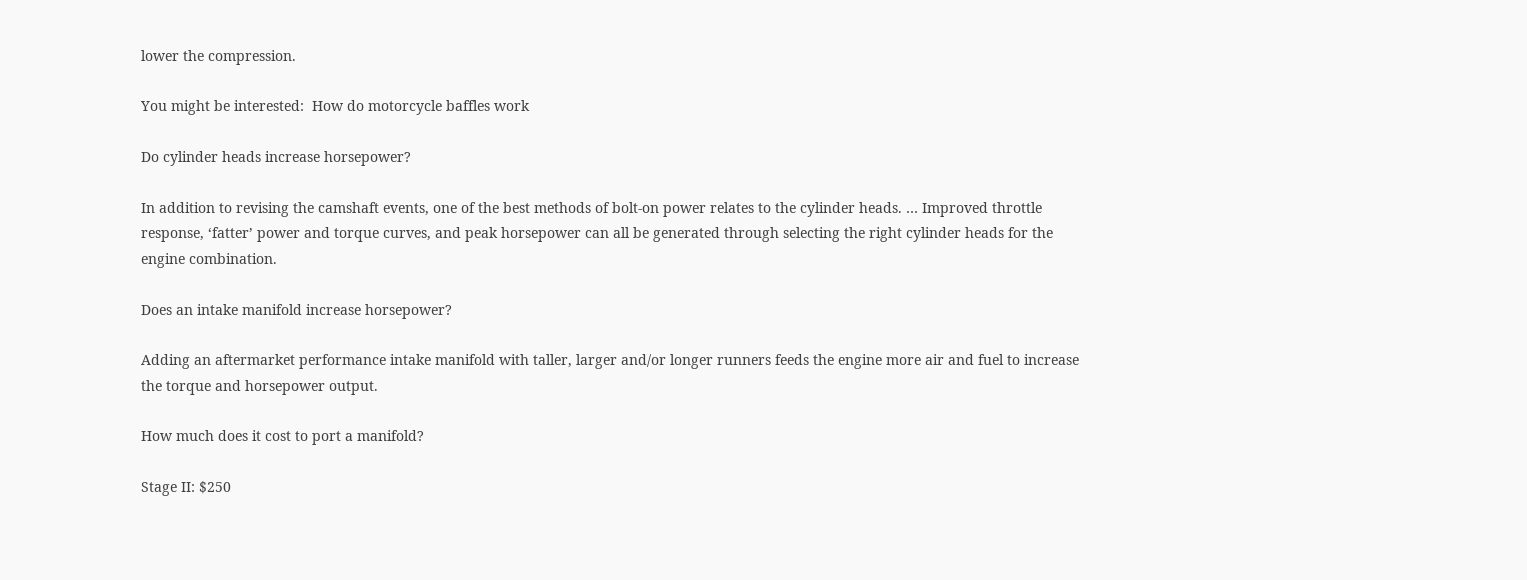lower the compression.

You might be interested:  How do motorcycle baffles work

Do cylinder heads increase horsepower?

In addition to revising the camshaft events, one of the best methods of bolt-on power relates to the cylinder heads. … Improved throttle response, ‘fatter’ power and torque curves, and peak horsepower can all be generated through selecting the right cylinder heads for the engine combination.

Does an intake manifold increase horsepower?

Adding an aftermarket performance intake manifold with taller, larger and/or longer runners feeds the engine more air and fuel to increase the torque and horsepower output.

How much does it cost to port a manifold?

Stage II: $250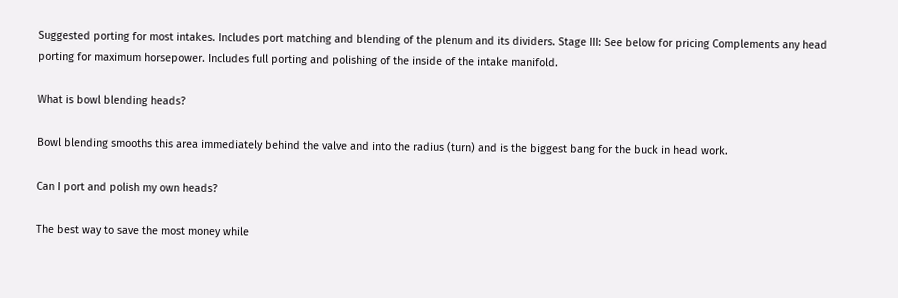Suggested porting for most intakes. Includes port matching and blending of the plenum and its dividers. Stage III: See below for pricing Complements any head porting for maximum horsepower. Includes full porting and polishing of the inside of the intake manifold.

What is bowl blending heads?

Bowl blending smooths this area immediately behind the valve and into the radius (turn) and is the biggest bang for the buck in head work.

Can I port and polish my own heads?

The best way to save the most money while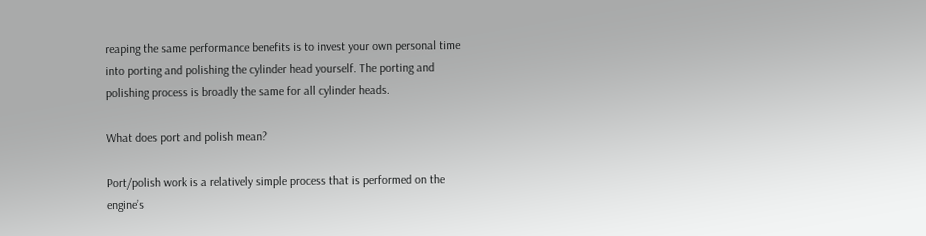reaping the same performance benefits is to invest your own personal time into porting and polishing the cylinder head yourself. The porting and polishing process is broadly the same for all cylinder heads.

What does port and polish mean?

Port/polish work is a relatively simple process that is performed on the engine’s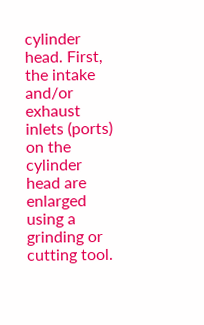cylinder head. First, the intake and/or exhaust inlets (ports) on the cylinder head are enlarged using a grinding or cutting tool.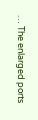… The enlarged ports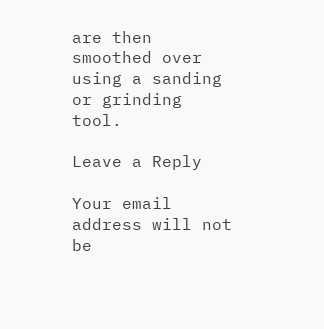are then smoothed over using a sanding or grinding tool.

Leave a Reply

Your email address will not be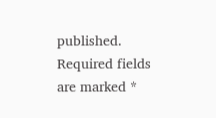published. Required fields are marked *